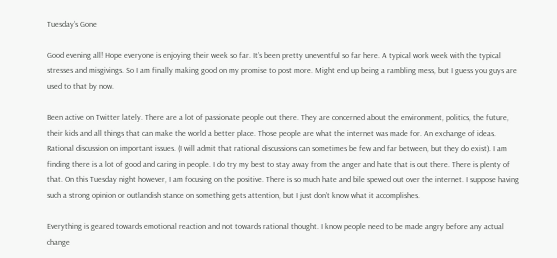Tuesday’s Gone

Good evening all! Hope everyone is enjoying their week so far. It’s been pretty uneventful so far here. A typical work week with the typical stresses and misgivings. So I am finally making good on my promise to post more. Might end up being a rambling mess, but I guess you guys are used to that by now.

Been active on Twitter lately. There are a lot of passionate people out there. They are concerned about the environment, politics, the future, their kids and all things that can make the world a better place. Those people are what the internet was made for. An exchange of ideas. Rational discussion on important issues. (I will admit that rational discussions can sometimes be few and far between, but they do exist). I am finding there is a lot of good and caring in people. I do try my best to stay away from the anger and hate that is out there. There is plenty of that. On this Tuesday night however, I am focusing on the positive. There is so much hate and bile spewed out over the internet. I suppose having such a strong opinion or outlandish stance on something gets attention, but I just don’t know what it accomplishes.

Everything is geared towards emotional reaction and not towards rational thought. I know people need to be made angry before any actual change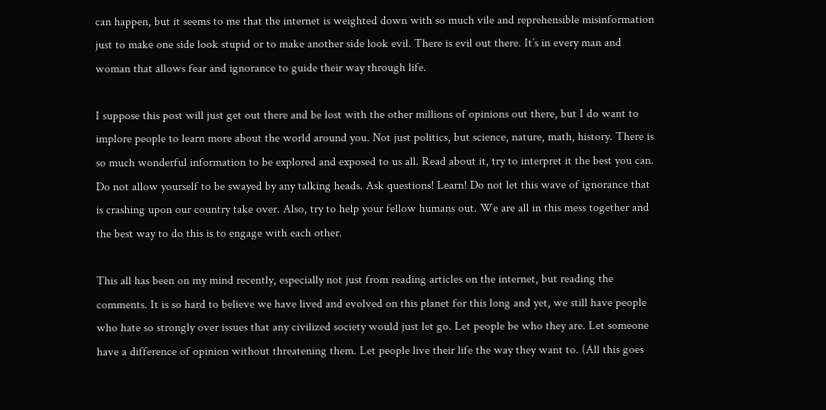can happen, but it seems to me that the internet is weighted down with so much vile and reprehensible misinformation just to make one side look stupid or to make another side look evil. There is evil out there. It’s in every man and woman that allows fear and ignorance to guide their way through life.

I suppose this post will just get out there and be lost with the other millions of opinions out there, but I do want to implore people to learn more about the world around you. Not just politics, but science, nature, math, history. There is so much wonderful information to be explored and exposed to us all. Read about it, try to interpret it the best you can. Do not allow yourself to be swayed by any talking heads. Ask questions! Learn! Do not let this wave of ignorance that is crashing upon our country take over. Also, try to help your fellow humans out. We are all in this mess together and the best way to do this is to engage with each other.

This all has been on my mind recently, especially not just from reading articles on the internet, but reading the comments. It is so hard to believe we have lived and evolved on this planet for this long and yet, we still have people who hate so strongly over issues that any civilized society would just let go. Let people be who they are. Let someone have a difference of opinion without threatening them. Let people live their life the way they want to. (All this goes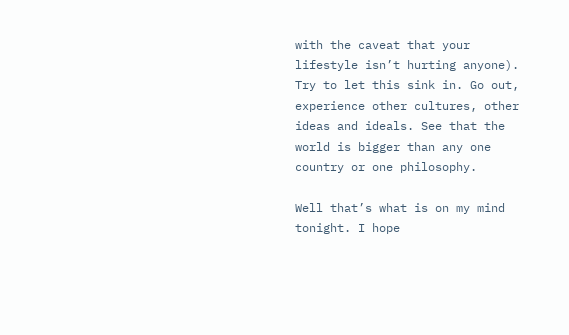with the caveat that your lifestyle isn’t hurting anyone). Try to let this sink in. Go out, experience other cultures, other ideas and ideals. See that the world is bigger than any one country or one philosophy.

Well that’s what is on my mind tonight. I hope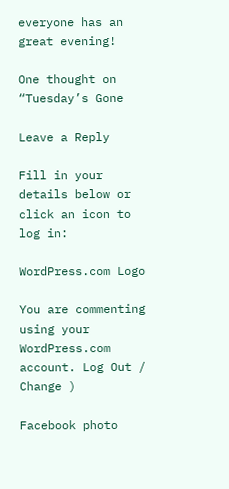everyone has an great evening!

One thought on “Tuesday’s Gone

Leave a Reply

Fill in your details below or click an icon to log in:

WordPress.com Logo

You are commenting using your WordPress.com account. Log Out /  Change )

Facebook photo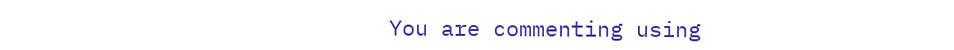You are commenting using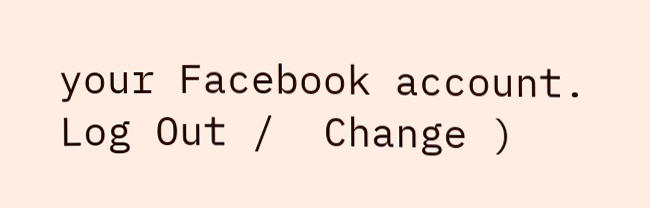your Facebook account. Log Out /  Change )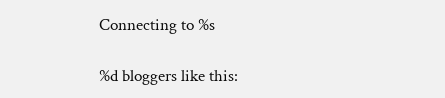Connecting to %s

%d bloggers like this: